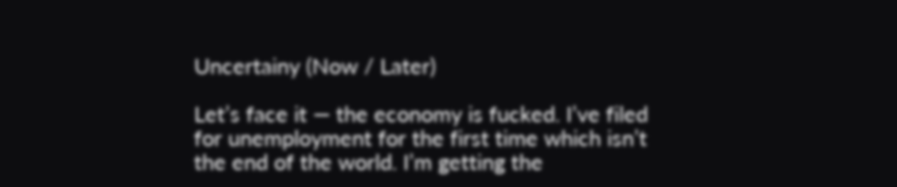Uncertainy (Now / Later)

Let’s face it — the economy is fucked. I’ve filed for unemployment for the first time which isn’t the end of the world. I’m getting the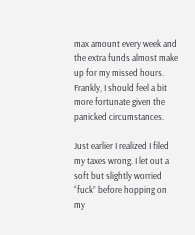max amount every week and the extra funds almost make up for my missed hours. Frankly, I should feel a bit more fortunate given the panicked circumstances.

Just earlier I realized I filed my taxes wrong. I let out a soft but slightly worried “fuck” before hopping on my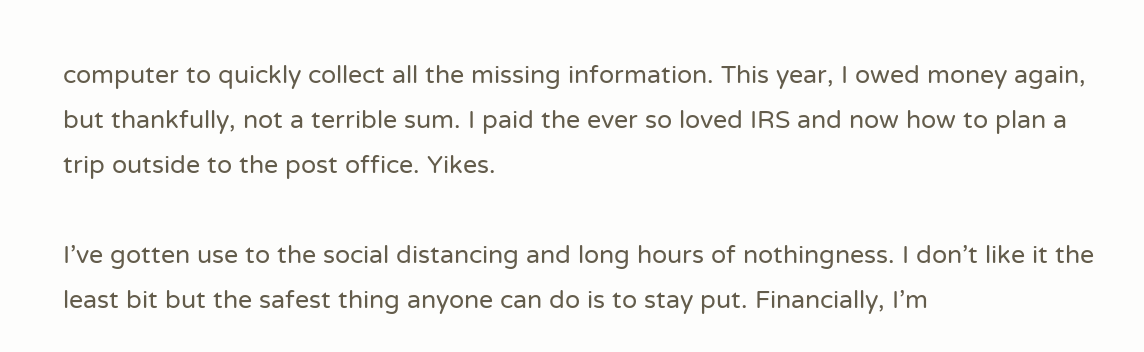computer to quickly collect all the missing information. This year, I owed money again, but thankfully, not a terrible sum. I paid the ever so loved IRS and now how to plan a trip outside to the post office. Yikes.

I’ve gotten use to the social distancing and long hours of nothingness. I don’t like it the least bit but the safest thing anyone can do is to stay put. Financially, I’m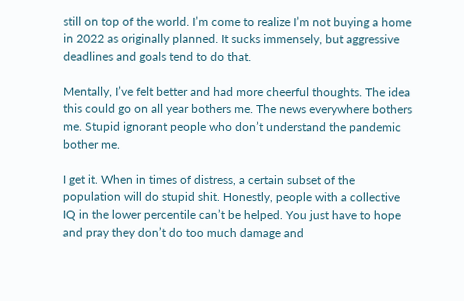still on top of the world. I’m come to realize I’m not buying a home in 2022 as originally planned. It sucks immensely, but aggressive deadlines and goals tend to do that.

Mentally, I’ve felt better and had more cheerful thoughts. The idea this could go on all year bothers me. The news everywhere bothers me. Stupid ignorant people who don’t understand the pandemic bother me.

I get it. When in times of distress, a certain subset of the population will do stupid shit. Honestly, people with a collective IQ in the lower percentile can’t be helped. You just have to hope and pray they don’t do too much damage and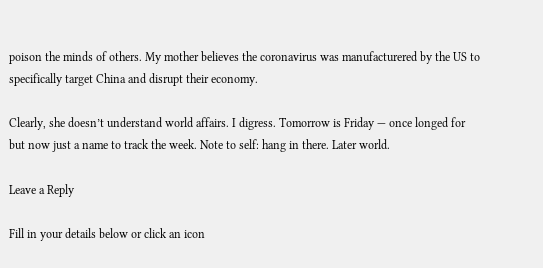poison the minds of others. My mother believes the coronavirus was manufacturered by the US to specifically target China and disrupt their economy.

Clearly, she doesn’t understand world affairs. I digress. Tomorrow is Friday — once longed for but now just a name to track the week. Note to self: hang in there. Later world.

Leave a Reply

Fill in your details below or click an icon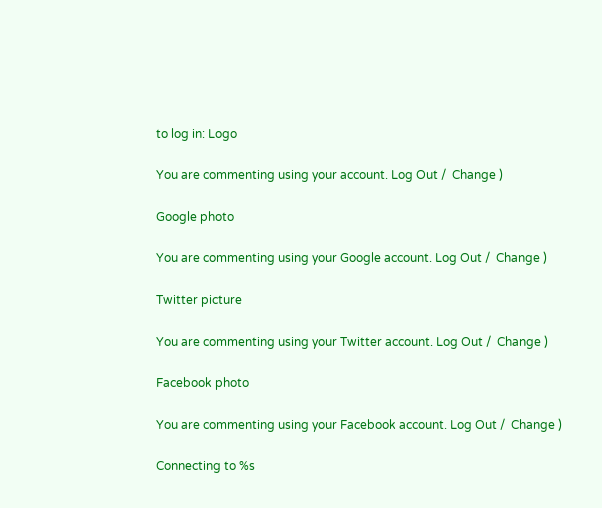to log in: Logo

You are commenting using your account. Log Out /  Change )

Google photo

You are commenting using your Google account. Log Out /  Change )

Twitter picture

You are commenting using your Twitter account. Log Out /  Change )

Facebook photo

You are commenting using your Facebook account. Log Out /  Change )

Connecting to %s